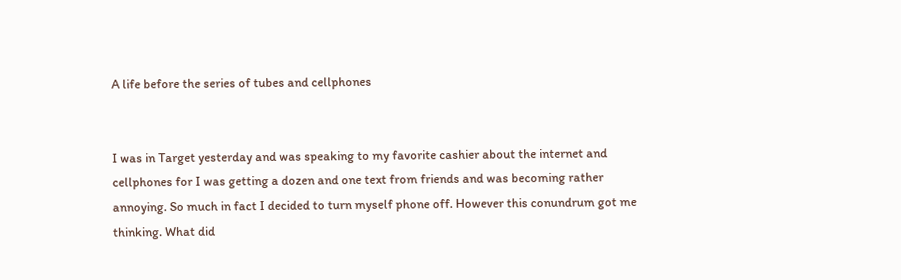A life before the series of tubes and cellphones


I was in Target yesterday and was speaking to my favorite cashier about the internet and cellphones for I was getting a dozen and one text from friends and was becoming rather annoying. So much in fact I decided to turn myself phone off. However this conundrum got me thinking. What did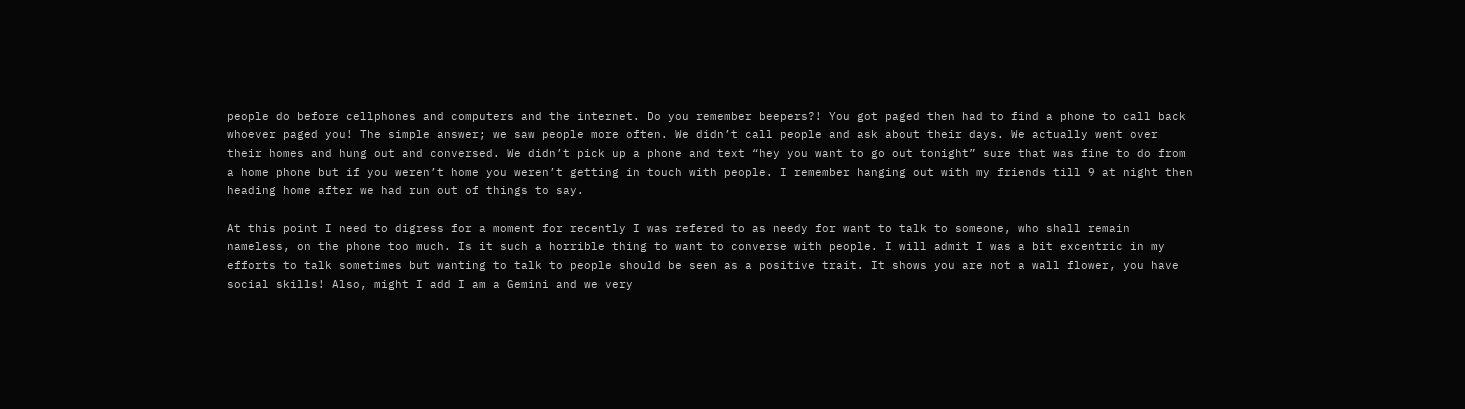people do before cellphones and computers and the internet. Do you remember beepers?! You got paged then had to find a phone to call back whoever paged you! The simple answer; we saw people more often. We didn’t call people and ask about their days. We actually went over their homes and hung out and conversed. We didn’t pick up a phone and text “hey you want to go out tonight” sure that was fine to do from a home phone but if you weren’t home you weren’t getting in touch with people. I remember hanging out with my friends till 9 at night then heading home after we had run out of things to say.

At this point I need to digress for a moment for recently I was refered to as needy for want to talk to someone, who shall remain nameless, on the phone too much. Is it such a horrible thing to want to converse with people. I will admit I was a bit excentric in my efforts to talk sometimes but wanting to talk to people should be seen as a positive trait. It shows you are not a wall flower, you have social skills! Also, might I add I am a Gemini and we very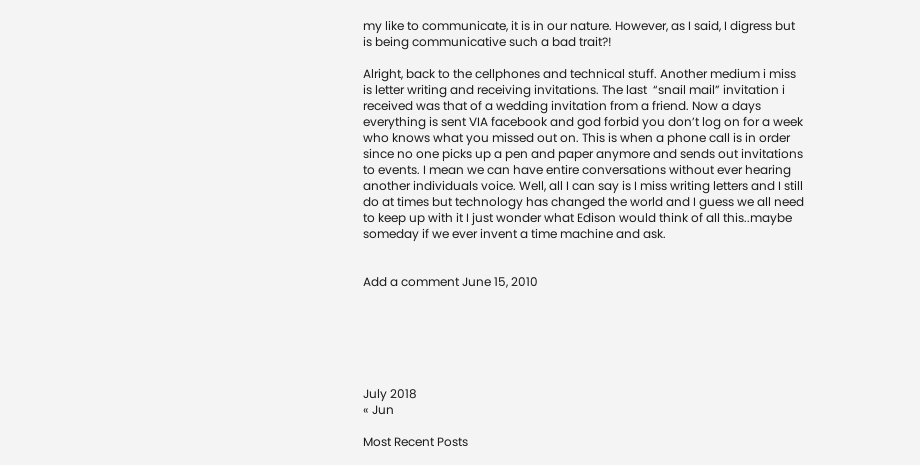my like to communicate, it is in our nature. However, as I said, I digress but is being communicative such a bad trait?!

Alright, back to the cellphones and technical stuff. Another medium i miss is letter writing and receiving invitations. The last  “snail mail” invitation i received was that of a wedding invitation from a friend. Now a days everything is sent VIA facebook and god forbid you don’t log on for a week who knows what you missed out on. This is when a phone call is in order since no one picks up a pen and paper anymore and sends out invitations to events. I mean we can have entire conversations without ever hearing another individuals voice. Well, all I can say is I miss writing letters and I still do at times but technology has changed the world and I guess we all need to keep up with it I just wonder what Edison would think of all this..maybe someday if we ever invent a time machine and ask.


Add a comment June 15, 2010






July 2018
« Jun

Most Recent Posts